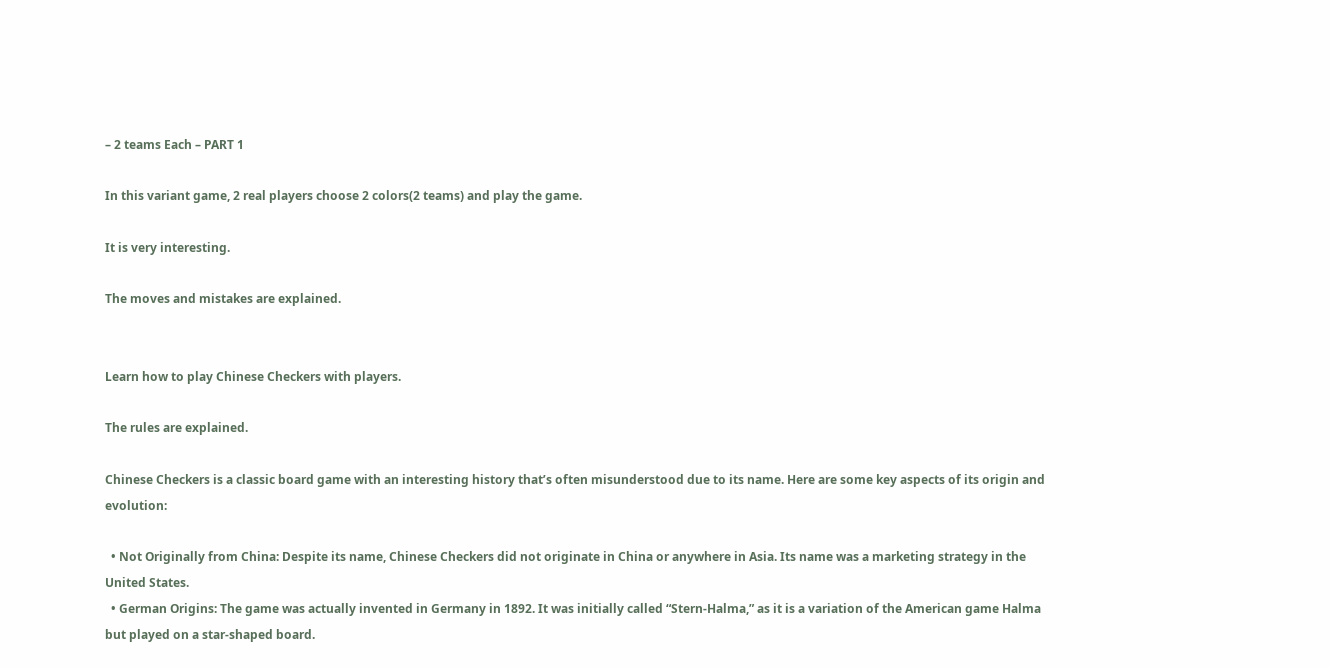– 2 teams Each – PART 1

In this variant game, 2 real players choose 2 colors(2 teams) and play the game.

It is very interesting.

The moves and mistakes are explained.


Learn how to play Chinese Checkers with players.

The rules are explained.

Chinese Checkers is a classic board game with an interesting history that’s often misunderstood due to its name. Here are some key aspects of its origin and evolution:

  • Not Originally from China: Despite its name, Chinese Checkers did not originate in China or anywhere in Asia. Its name was a marketing strategy in the United States.
  • German Origins: The game was actually invented in Germany in 1892. It was initially called “Stern-Halma,” as it is a variation of the American game Halma but played on a star-shaped board.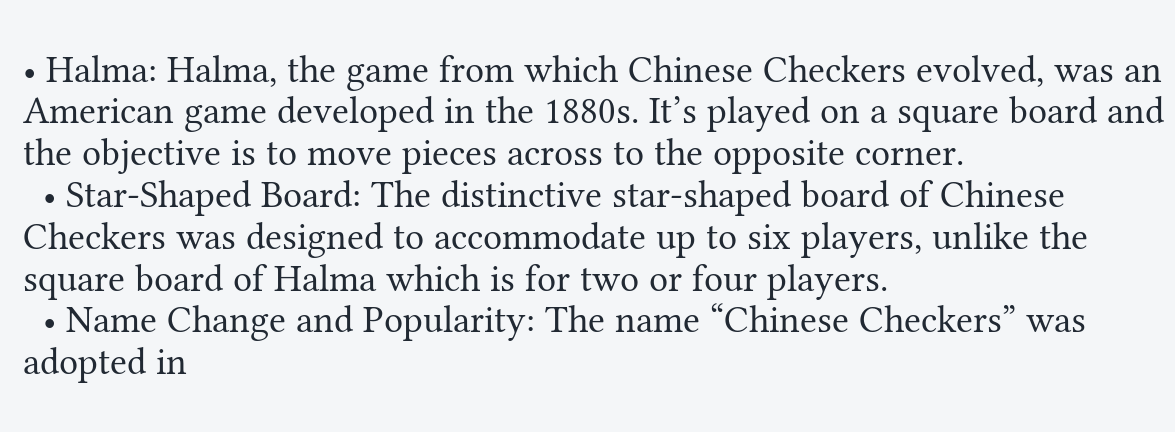• Halma: Halma, the game from which Chinese Checkers evolved, was an American game developed in the 1880s. It’s played on a square board and the objective is to move pieces across to the opposite corner.
  • Star-Shaped Board: The distinctive star-shaped board of Chinese Checkers was designed to accommodate up to six players, unlike the square board of Halma which is for two or four players.
  • Name Change and Popularity: The name “Chinese Checkers” was adopted in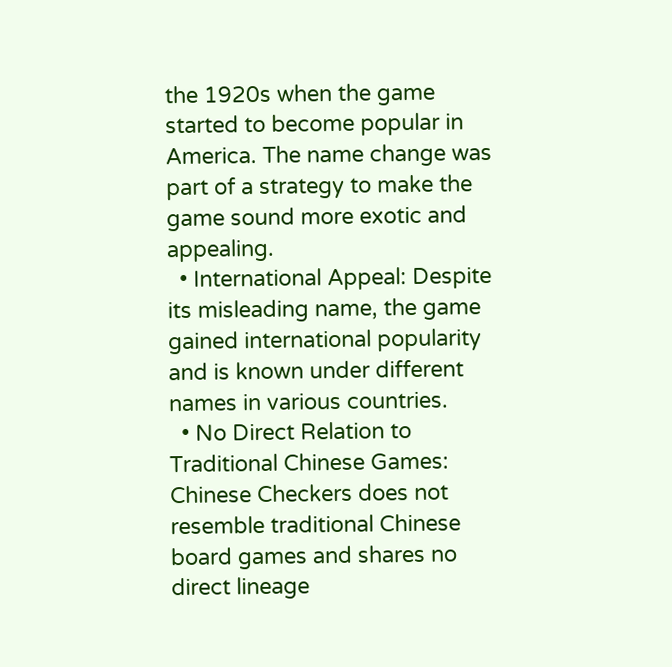the 1920s when the game started to become popular in America. The name change was part of a strategy to make the game sound more exotic and appealing.
  • International Appeal: Despite its misleading name, the game gained international popularity and is known under different names in various countries.
  • No Direct Relation to Traditional Chinese Games: Chinese Checkers does not resemble traditional Chinese board games and shares no direct lineage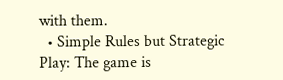with them.
  • Simple Rules but Strategic Play: The game is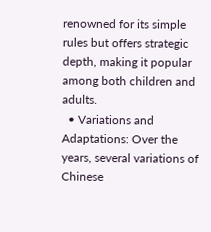renowned for its simple rules but offers strategic depth, making it popular among both children and adults.
  • Variations and Adaptations: Over the years, several variations of Chinese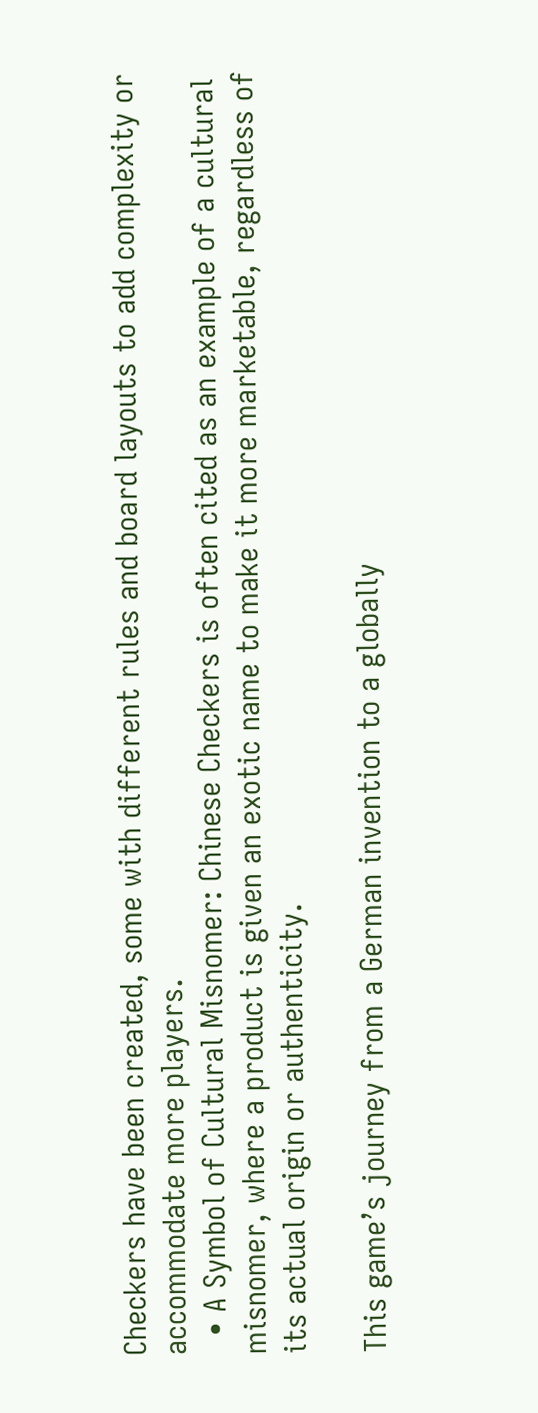Checkers have been created, some with different rules and board layouts to add complexity or accommodate more players.
  • A Symbol of Cultural Misnomer: Chinese Checkers is often cited as an example of a cultural misnomer, where a product is given an exotic name to make it more marketable, regardless of its actual origin or authenticity.

This game’s journey from a German invention to a globally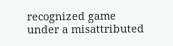recognized game under a misattributed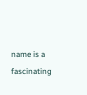name is a fascinating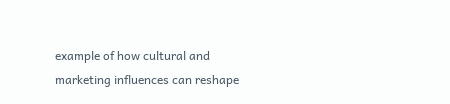example of how cultural and marketing influences can reshape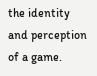the identity and perception of a game.